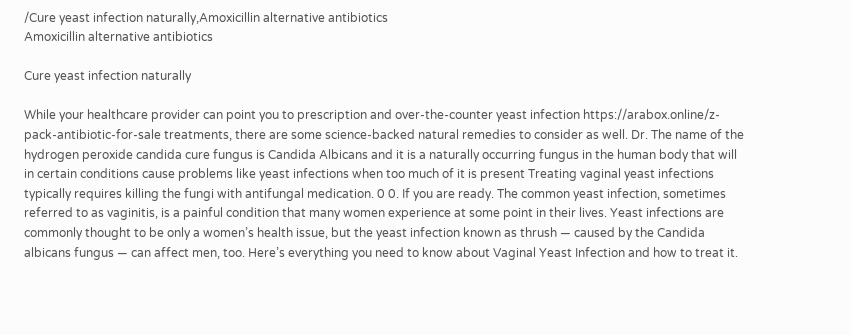/Cure yeast infection naturally,Amoxicillin alternative antibiotics
Amoxicillin alternative antibiotics

Cure yeast infection naturally

While your healthcare provider can point you to prescription and over-the-counter yeast infection https://arabox.online/z-pack-antibiotic-for-sale treatments, there are some science-backed natural remedies to consider as well. Dr. The name of the hydrogen peroxide candida cure fungus is Candida Albicans and it is a naturally occurring fungus in the human body that will in certain conditions cause problems like yeast infections when too much of it is present Treating vaginal yeast infections typically requires killing the fungi with antifungal medication. 0 0. If you are ready. The common yeast infection, sometimes referred to as vaginitis, is a painful condition that many women experience at some point in their lives. Yeast infections are commonly thought to be only a women’s health issue, but the yeast infection known as thrush — caused by the Candida albicans fungus — can affect men, too. Here’s everything you need to know about Vaginal Yeast Infection and how to treat it.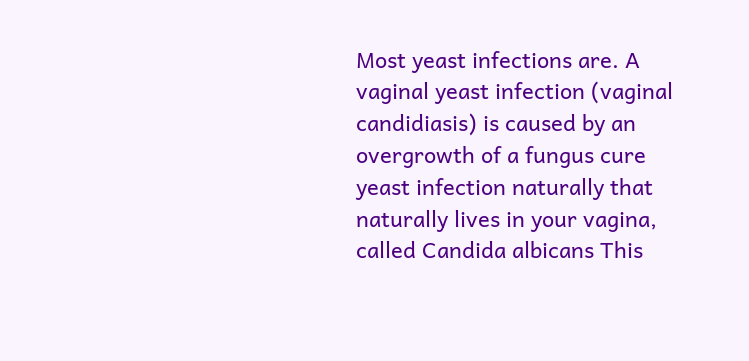Most yeast infections are. A vaginal yeast infection (vaginal candidiasis) is caused by an overgrowth of a fungus cure yeast infection naturally that naturally lives in your vagina, called Candida albicans This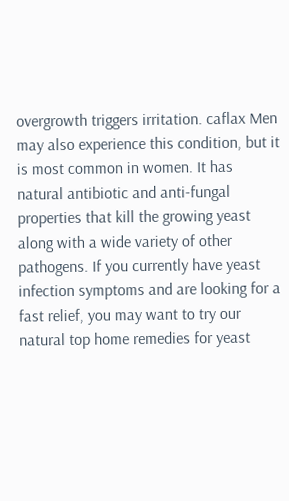overgrowth triggers irritation. caflax Men may also experience this condition, but it is most common in women. It has natural antibiotic and anti-fungal properties that kill the growing yeast along with a wide variety of other pathogens. If you currently have yeast infection symptoms and are looking for a fast relief, you may want to try our natural top home remedies for yeast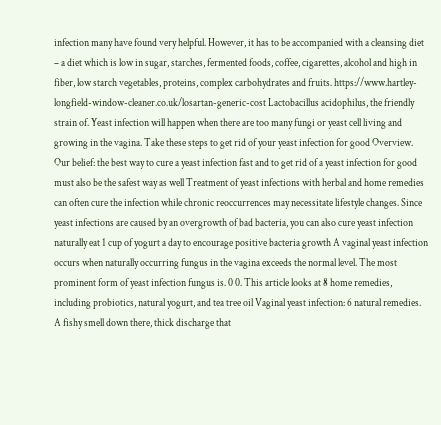infection many have found very helpful. However, it has to be accompanied with a cleansing diet – a diet which is low in sugar, starches, fermented foods, coffee, cigarettes, alcohol and high in fiber, low starch vegetables, proteins, complex carbohydrates and fruits. https://www.hartley-longfield-window-cleaner.co.uk/losartan-generic-cost Lactobacillus acidophilus, the friendly strain of. Yeast infection will happen when there are too many fungi or yeast cell living and growing in the vagina. Take these steps to get rid of your yeast infection for good Overview. Our belief: the best way to cure a yeast infection fast and to get rid of a yeast infection for good must also be the safest way as well Treatment of yeast infections with herbal and home remedies can often cure the infection while chronic reoccurrences may necessitate lifestyle changes. Since yeast infections are caused by an overgrowth of bad bacteria, you can also cure yeast infection naturally eat 1 cup of yogurt a day to encourage positive bacteria growth A vaginal yeast infection occurs when naturally occurring fungus in the vagina exceeds the normal level. The most prominent form of yeast infection fungus is. 0 0. This article looks at 8 home remedies, including probiotics, natural yogurt, and tea tree oil Vaginal yeast infection: 6 natural remedies. A fishy smell down there, thick discharge that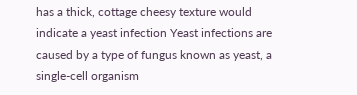has a thick, cottage cheesy texture would indicate a yeast infection Yeast infections are caused by a type of fungus known as yeast, a single-cell organism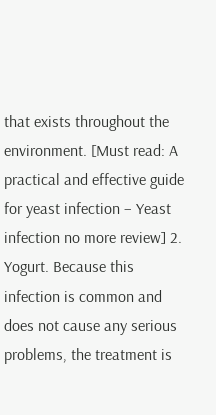that exists throughout the environment. [Must read: A practical and effective guide for yeast infection – Yeast infection no more review] 2. Yogurt. Because this infection is common and does not cause any serious problems, the treatment is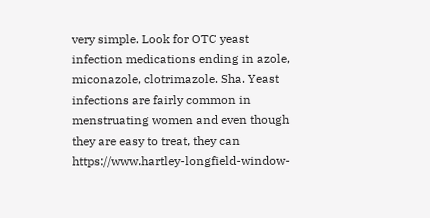very simple. Look for OTC yeast infection medications ending in azole, miconazole, clotrimazole. Sha. Yeast infections are fairly common in menstruating women and even though they are easy to treat, they can https://www.hartley-longfield-window-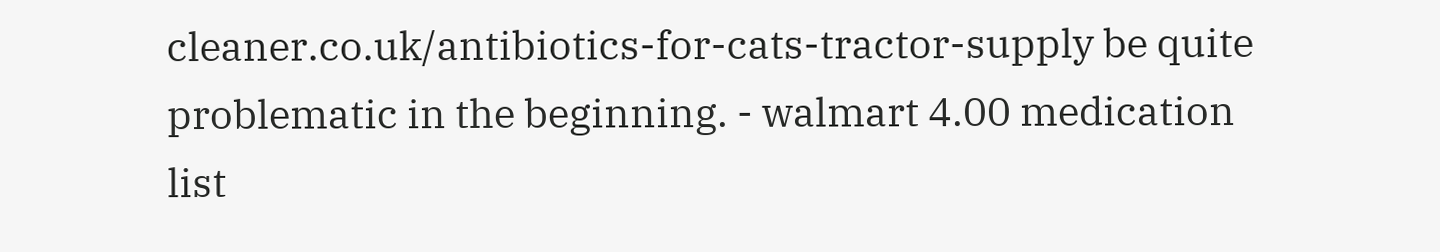cleaner.co.uk/antibiotics-for-cats-tractor-supply be quite problematic in the beginning. - walmart 4.00 medication list